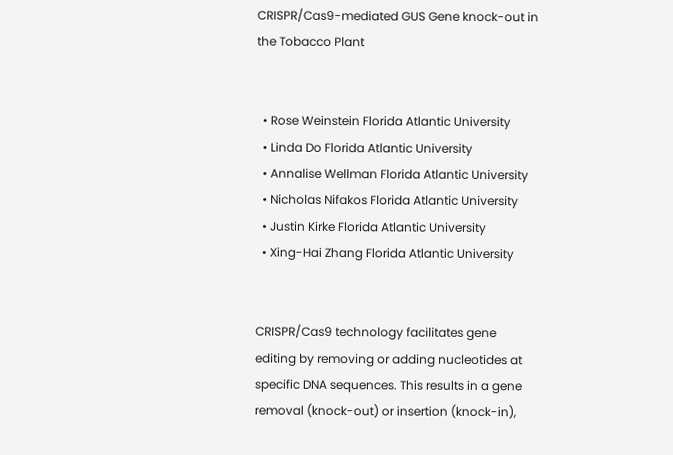CRISPR/Cas9-mediated GUS Gene knock-out in the Tobacco Plant


  • Rose Weinstein Florida Atlantic University
  • Linda Do Florida Atlantic University
  • Annalise Wellman Florida Atlantic University
  • Nicholas Nifakos Florida Atlantic University
  • Justin Kirke Florida Atlantic University
  • Xing-Hai Zhang Florida Atlantic University


CRISPR/Cas9 technology facilitates gene editing by removing or adding nucleotides at specific DNA sequences. This results in a gene removal (knock-out) or insertion (knock-in),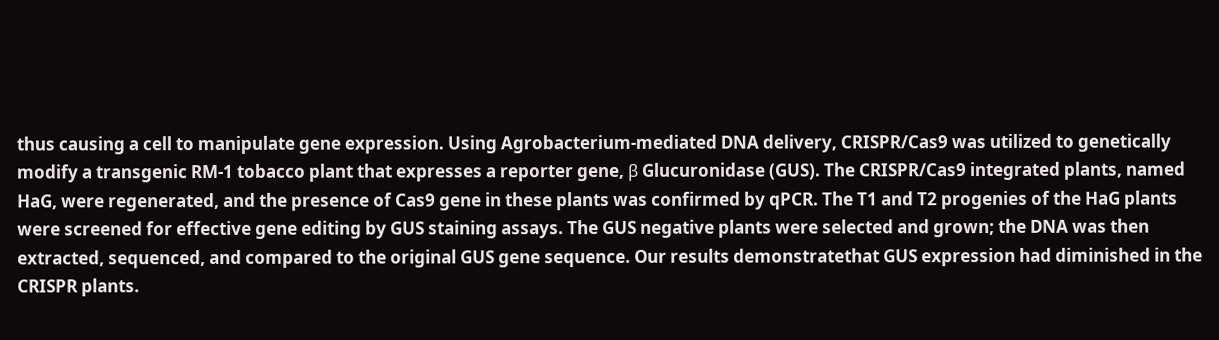thus causing a cell to manipulate gene expression. Using Agrobacterium-mediated DNA delivery, CRISPR/Cas9 was utilized to genetically modify a transgenic RM-1 tobacco plant that expresses a reporter gene, β Glucuronidase (GUS). The CRISPR/Cas9 integrated plants, named HaG, were regenerated, and the presence of Cas9 gene in these plants was confirmed by qPCR. The T1 and T2 progenies of the HaG plants were screened for effective gene editing by GUS staining assays. The GUS negative plants were selected and grown; the DNA was then extracted, sequenced, and compared to the original GUS gene sequence. Our results demonstratethat GUS expression had diminished in the CRISPR plants.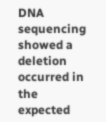DNA sequencing showed a deletion occurred in the expected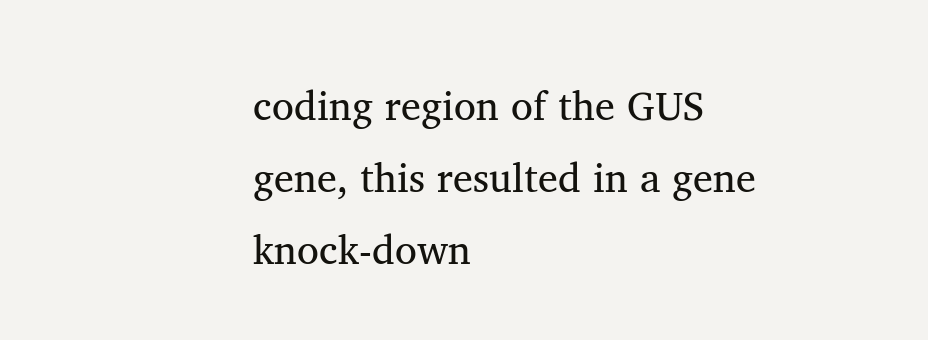coding region of the GUS gene, this resulted in a gene knock-down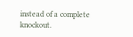instead of a complete knockout.